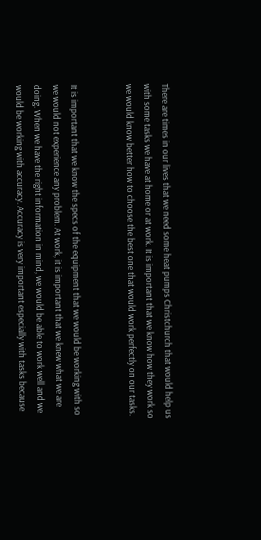There are times in our lives that we need some heat pumps Christchurch that would help us with some tasks we have at home or at work. It is important that we know how they work so we would know better how to choose the best one that would work perfectly on our tasks.


It is important that we know the specs of the equipment that we would be working with so we would not experience any problem. At work, it is important that we knew what we are doing. When we have the right information in mind, we would be able to work well and we would be working with accuracy. Accuracy is very important especially with tasks because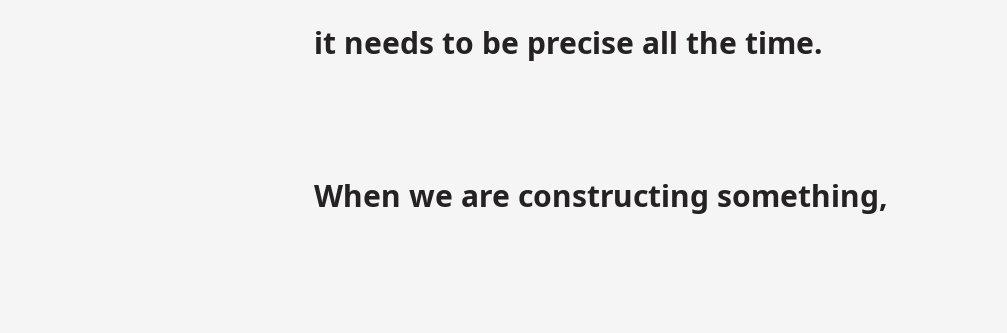it needs to be precise all the time.


When we are constructing something,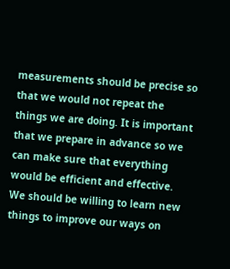measurements should be precise so that we would not repeat the things we are doing. It is important that we prepare in advance so we can make sure that everything would be efficient and effective. We should be willing to learn new things to improve our ways on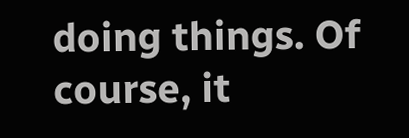doing things. Of course, it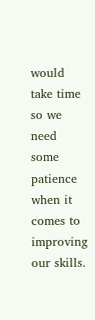would take time so we need some patience when it comes to improving our skills.